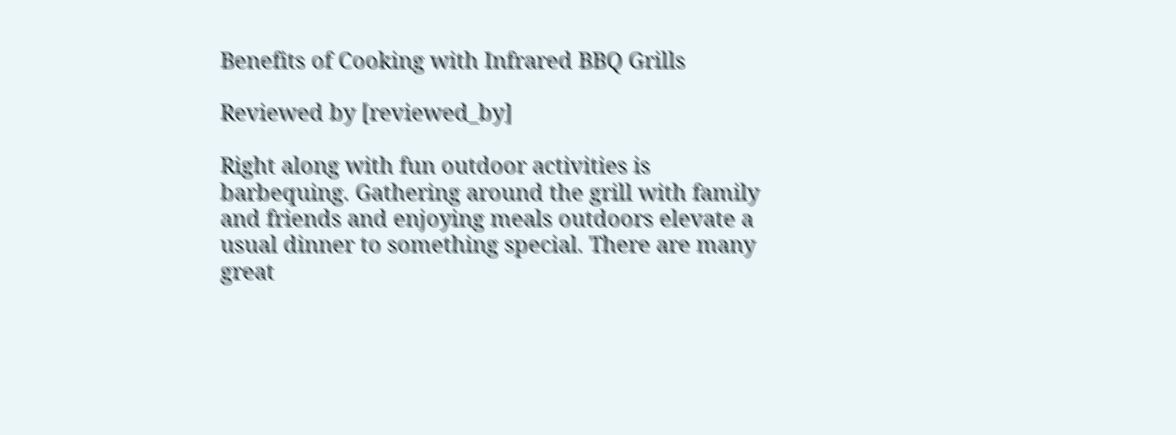Benefits of Cooking with Infrared BBQ Grills

Reviewed by [reviewed_by]

Right along with fun outdoor activities is barbequing. Gathering around the grill with family and friends and enjoying meals outdoors elevate a usual dinner to something special. There are many great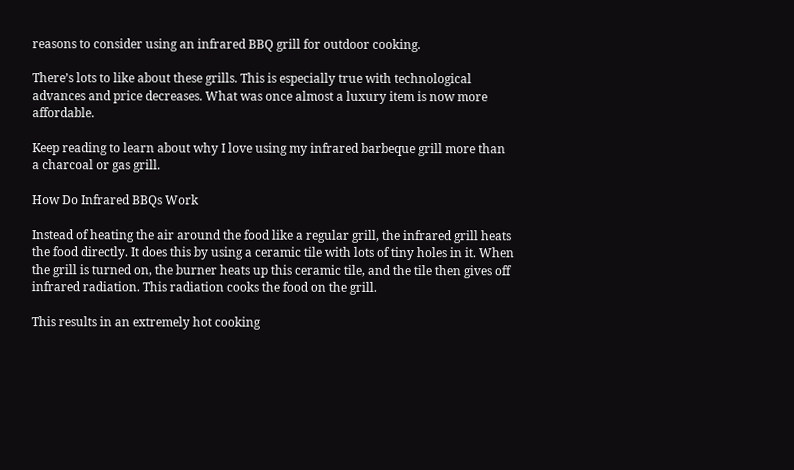reasons to consider using an infrared BBQ grill for outdoor cooking.

There’s lots to like about these grills. This is especially true with technological advances and price decreases. What was once almost a luxury item is now more affordable.

Keep reading to learn about why I love using my infrared barbeque grill more than a charcoal or gas grill.

How Do Infrared BBQs Work

Instead of heating the air around the food like a regular grill, the infrared grill heats the food directly. It does this by using a ceramic tile with lots of tiny holes in it. When the grill is turned on, the burner heats up this ceramic tile, and the tile then gives off infrared radiation. This radiation cooks the food on the grill.

This results in an extremely hot cooking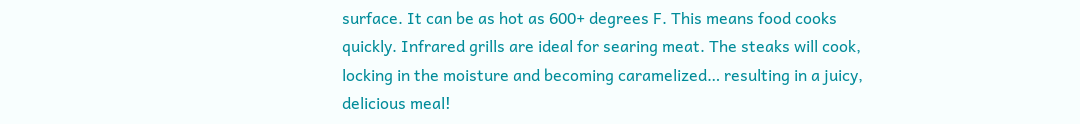surface. It can be as hot as 600+ degrees F. This means food cooks quickly. Infrared grills are ideal for searing meat. The steaks will cook, locking in the moisture and becoming caramelized… resulting in a juicy, delicious meal!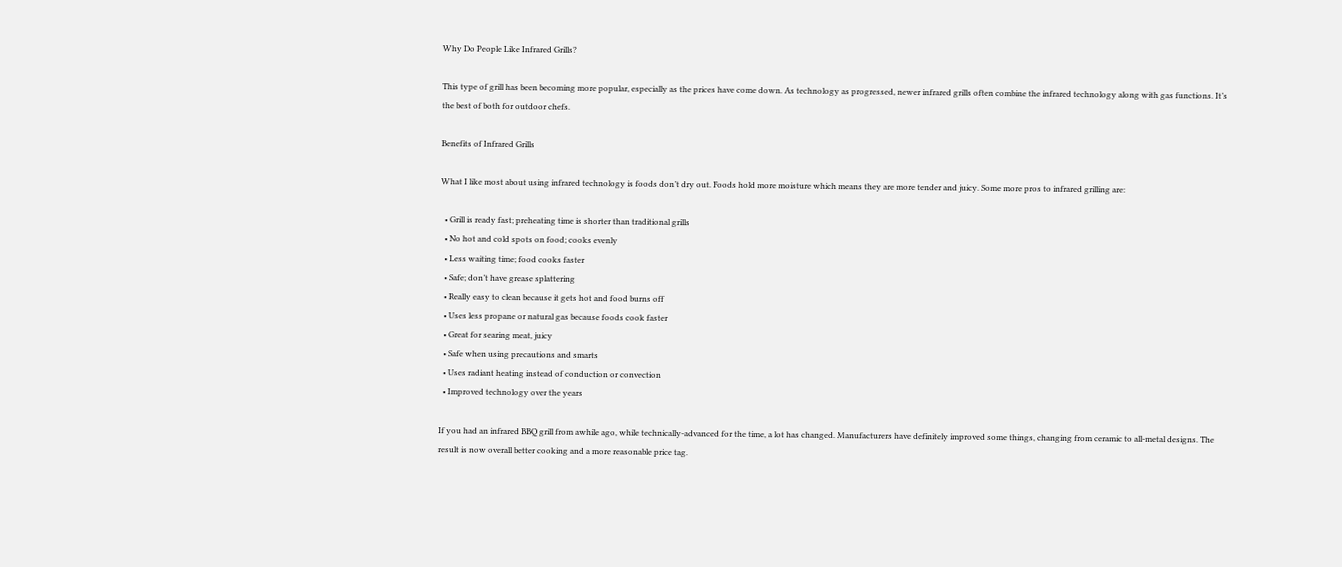Why Do People Like Infrared Grills?

This type of grill has been becoming more popular, especially as the prices have come down. As technology as progressed, newer infrared grills often combine the infrared technology along with gas functions. It’s the best of both for outdoor chefs.

Benefits of Infrared Grills

What I like most about using infrared technology is foods don’t dry out. Foods hold more moisture which means they are more tender and juicy. Some more pros to infrared grilling are:

  • Grill is ready fast; preheating time is shorter than traditional grills
  • No hot and cold spots on food; cooks evenly
  • Less waiting time; food cooks faster
  • Safe; don’t have grease splattering
  • Really easy to clean because it gets hot and food burns off
  • Uses less propane or natural gas because foods cook faster
  • Great for searing meat, juicy
  • Safe when using precautions and smarts
  • Uses radiant heating instead of conduction or convection
  • Improved technology over the years

If you had an infrared BBQ grill from awhile ago, while technically-advanced for the time, a lot has changed. Manufacturers have definitely improved some things, changing from ceramic to all-metal designs. The result is now overall better cooking and a more reasonable price tag.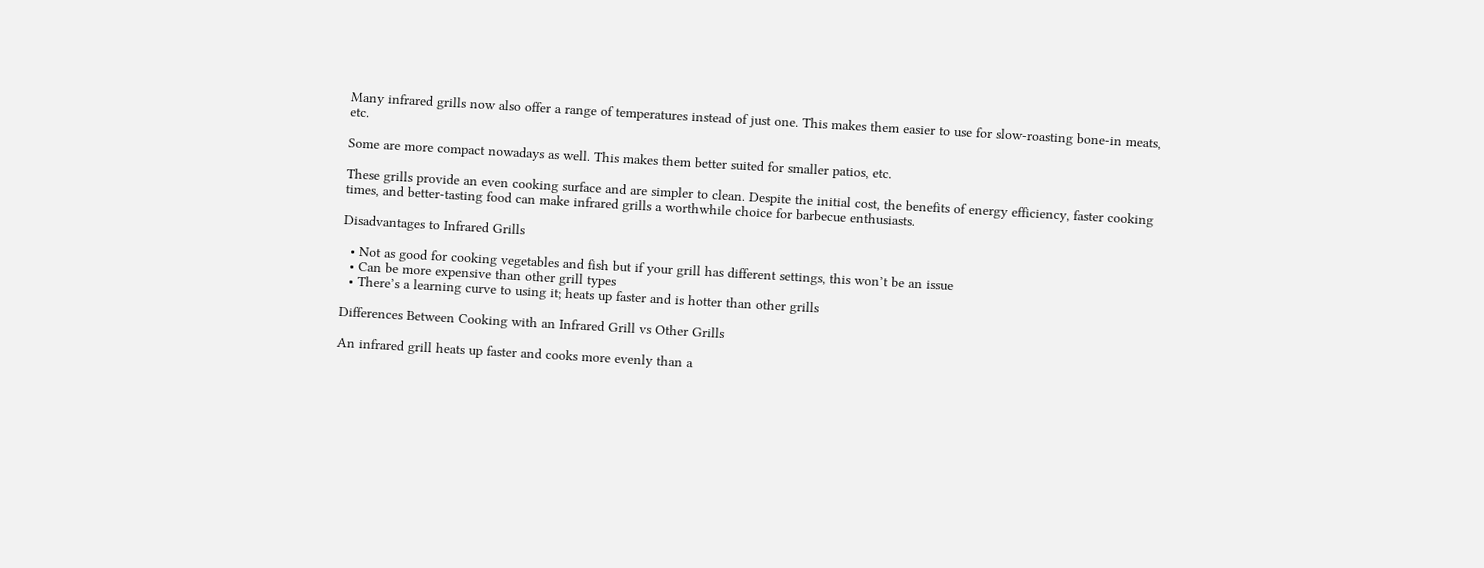Many infrared grills now also offer a range of temperatures instead of just one. This makes them easier to use for slow-roasting bone-in meats, etc.

Some are more compact nowadays as well. This makes them better suited for smaller patios, etc.

These grills provide an even cooking surface and are simpler to clean. Despite the initial cost, the benefits of energy efficiency, faster cooking times, and better-tasting food can make infrared grills a worthwhile choice for barbecue enthusiasts.

Disadvantages to Infrared Grills

  • Not as good for cooking vegetables and fish but if your grill has different settings, this won’t be an issue
  • Can be more expensive than other grill types
  • There’s a learning curve to using it; heats up faster and is hotter than other grills

Differences Between Cooking with an Infrared Grill vs Other Grills

An infrared grill heats up faster and cooks more evenly than a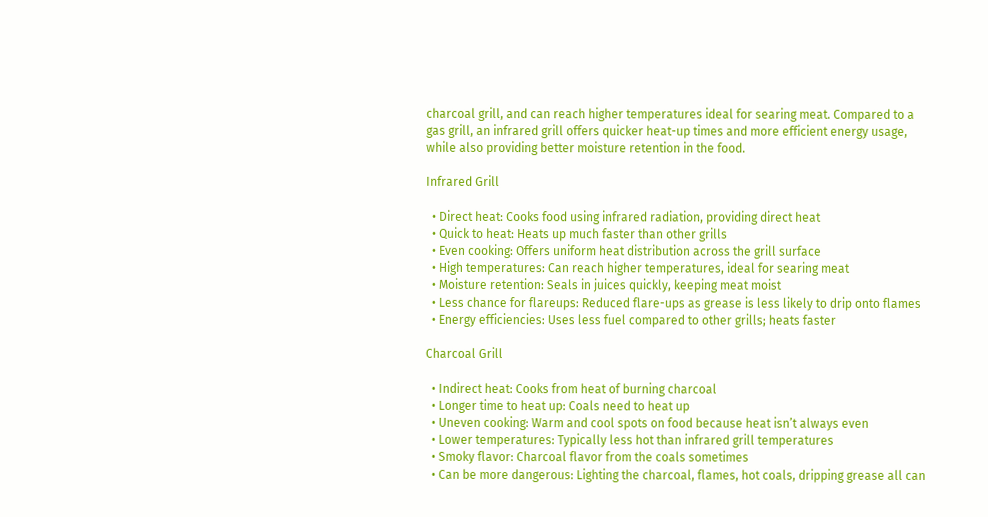charcoal grill, and can reach higher temperatures ideal for searing meat. Compared to a gas grill, an infrared grill offers quicker heat-up times and more efficient energy usage, while also providing better moisture retention in the food.

Infrared Grill

  • Direct heat: Cooks food using infrared radiation, providing direct heat
  • Quick to heat: Heats up much faster than other grills
  • Even cooking: Offers uniform heat distribution across the grill surface
  • High temperatures: Can reach higher temperatures, ideal for searing meat
  • Moisture retention: Seals in juices quickly, keeping meat moist
  • Less chance for flareups: Reduced flare-ups as grease is less likely to drip onto flames
  • Energy efficiencies: Uses less fuel compared to other grills; heats faster

Charcoal Grill

  • Indirect heat: Cooks from heat of burning charcoal
  • Longer time to heat up: Coals need to heat up
  • Uneven cooking: Warm and cool spots on food because heat isn’t always even
  • Lower temperatures: Typically less hot than infrared grill temperatures
  • Smoky flavor: Charcoal flavor from the coals sometimes
  • Can be more dangerous: Lighting the charcoal, flames, hot coals, dripping grease all can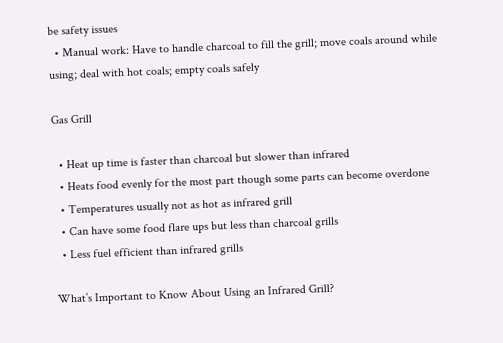be safety issues
  • Manual work: Have to handle charcoal to fill the grill; move coals around while using; deal with hot coals; empty coals safely

Gas Grill

  • Heat up time is faster than charcoal but slower than infrared
  • Heats food evenly for the most part though some parts can become overdone
  • Temperatures usually not as hot as infrared grill
  • Can have some food flare ups but less than charcoal grills
  • Less fuel efficient than infrared grills

What’s Important to Know About Using an Infrared Grill?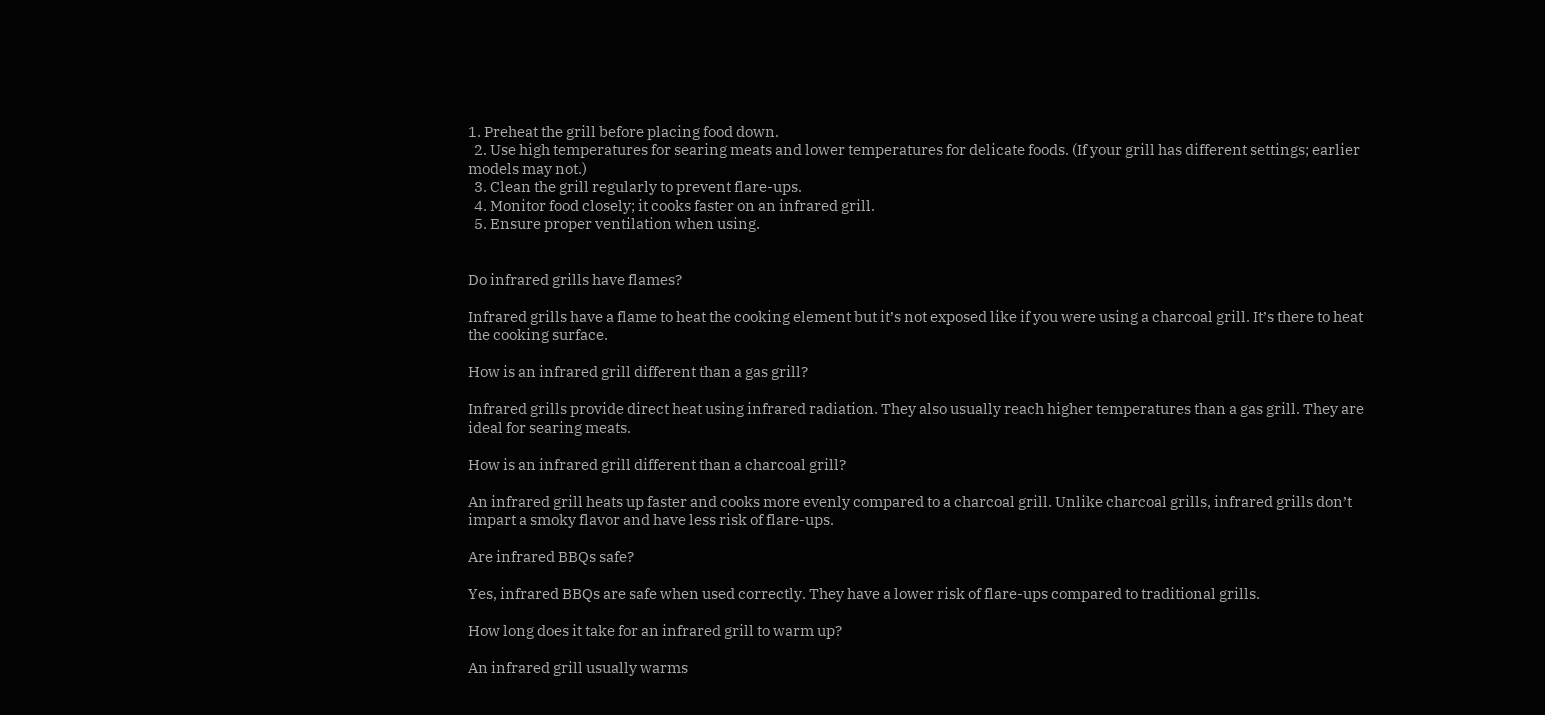1. Preheat the grill before placing food down.
  2. Use high temperatures for searing meats and lower temperatures for delicate foods. (If your grill has different settings; earlier models may not.)
  3. Clean the grill regularly to prevent flare-ups.
  4. Monitor food closely; it cooks faster on an infrared grill.
  5. Ensure proper ventilation when using.


Do infrared grills have flames?

Infrared grills have a flame to heat the cooking element but it’s not exposed like if you were using a charcoal grill. It’s there to heat the cooking surface.

How is an infrared grill different than a gas grill?

Infrared grills provide direct heat using infrared radiation. They also usually reach higher temperatures than a gas grill. They are ideal for searing meats.

How is an infrared grill different than a charcoal grill?

An infrared grill heats up faster and cooks more evenly compared to a charcoal grill. Unlike charcoal grills, infrared grills don’t impart a smoky flavor and have less risk of flare-ups.

Are infrared BBQs safe?

Yes, infrared BBQs are safe when used correctly. They have a lower risk of flare-ups compared to traditional grills.

How long does it take for an infrared grill to warm up?

An infrared grill usually warms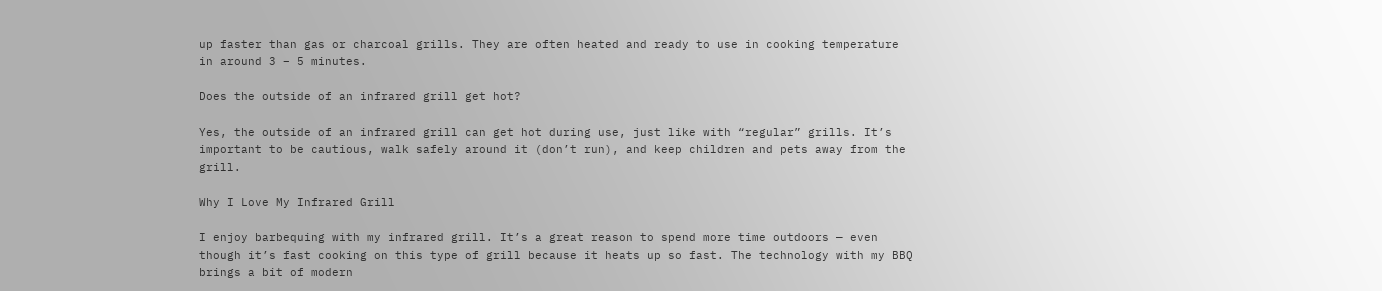up faster than gas or charcoal grills. They are often heated and ready to use in cooking temperature in around 3 – 5 minutes.

Does the outside of an infrared grill get hot?

Yes, the outside of an infrared grill can get hot during use, just like with “regular” grills. It’s important to be cautious, walk safely around it (don’t run), and keep children and pets away from the grill.

Why I Love My Infrared Grill

I enjoy barbequing with my infrared grill. It’s a great reason to spend more time outdoors — even though it’s fast cooking on this type of grill because it heats up so fast. The technology with my BBQ brings a bit of modern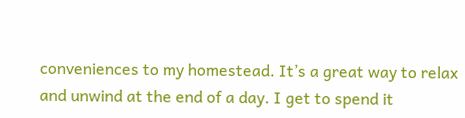conveniences to my homestead. It’s a great way to relax and unwind at the end of a day. I get to spend it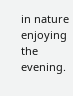in nature enjoying the evening.